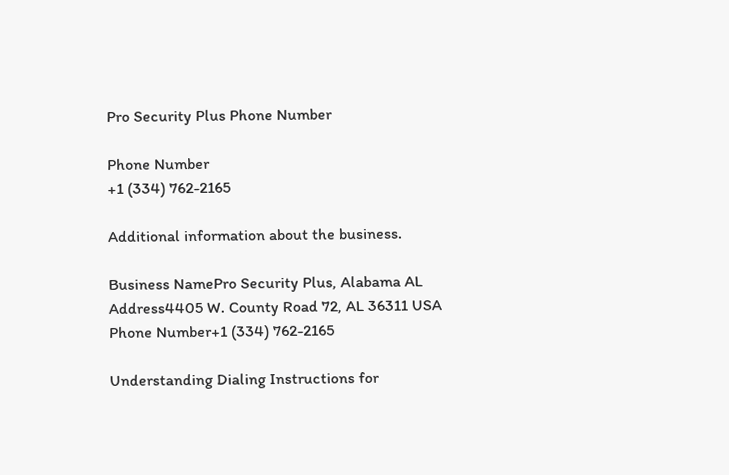Pro Security Plus Phone Number

Phone Number
+1 (334) 762-2165

Additional information about the business.

Business NamePro Security Plus, Alabama AL
Address4405 W. County Road 72, AL 36311 USA
Phone Number+1 (334) 762-2165

Understanding Dialing Instructions for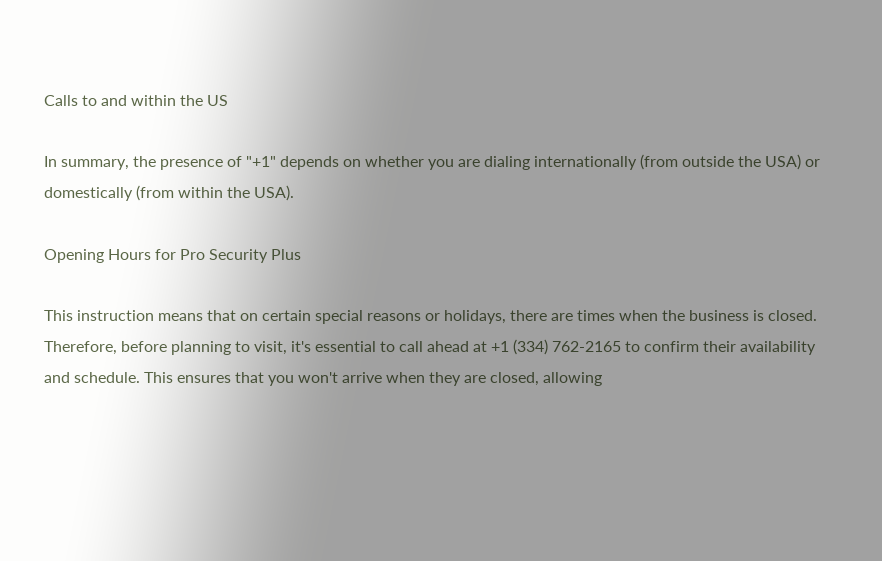Calls to and within the US

In summary, the presence of "+1" depends on whether you are dialing internationally (from outside the USA) or domestically (from within the USA).

Opening Hours for Pro Security Plus

This instruction means that on certain special reasons or holidays, there are times when the business is closed. Therefore, before planning to visit, it's essential to call ahead at +1 (334) 762-2165 to confirm their availability and schedule. This ensures that you won't arrive when they are closed, allowing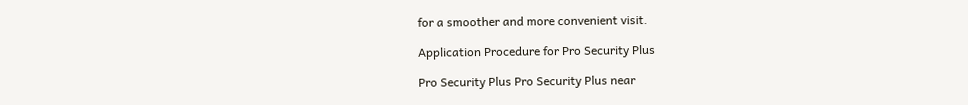for a smoother and more convenient visit.

Application Procedure for Pro Security Plus

Pro Security Plus Pro Security Plus near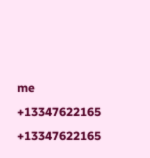me +13347622165 +13347622165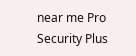near me Pro Security Plus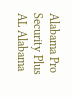Alabama Pro Security Plus AL Alabama